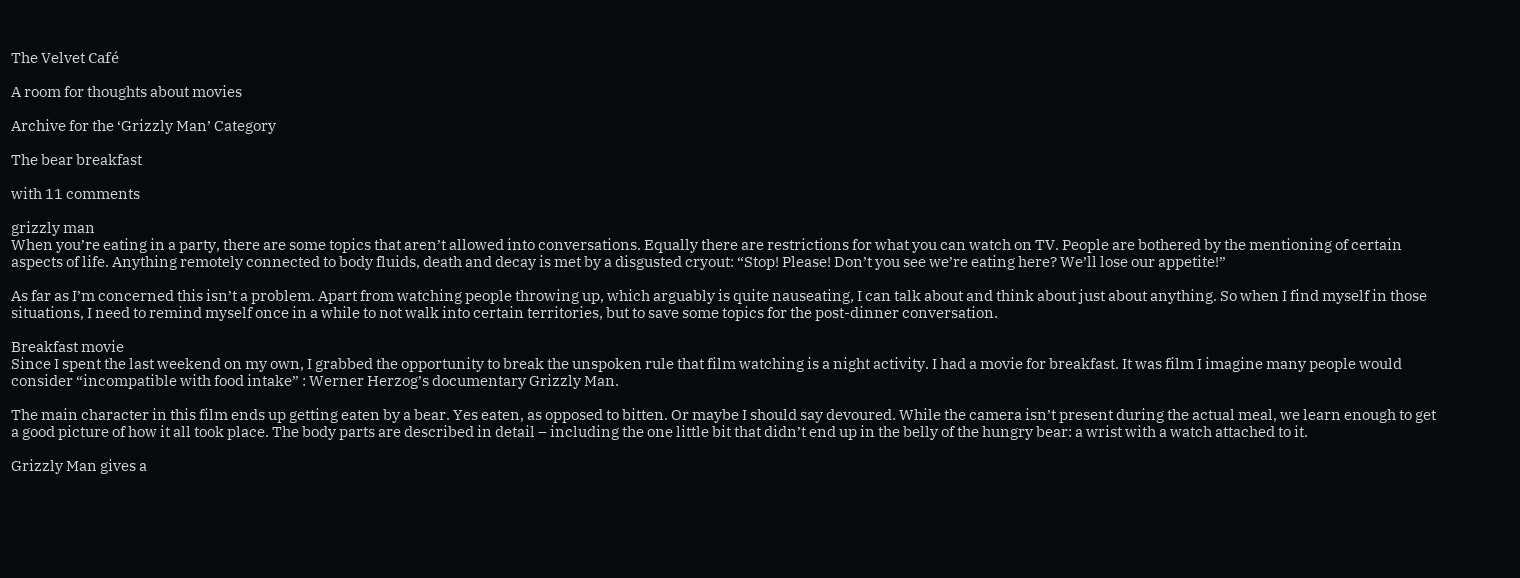The Velvet Café

A room for thoughts about movies

Archive for the ‘Grizzly Man’ Category

The bear breakfast

with 11 comments

grizzly man
When you’re eating in a party, there are some topics that aren’t allowed into conversations. Equally there are restrictions for what you can watch on TV. People are bothered by the mentioning of certain aspects of life. Anything remotely connected to body fluids, death and decay is met by a disgusted cryout: “Stop! Please! Don’t you see we’re eating here? We’ll lose our appetite!”

As far as I’m concerned this isn’t a problem. Apart from watching people throwing up, which arguably is quite nauseating, I can talk about and think about just about anything. So when I find myself in those situations, I need to remind myself once in a while to not walk into certain territories, but to save some topics for the post-dinner conversation.

Breakfast movie
Since I spent the last weekend on my own, I grabbed the opportunity to break the unspoken rule that film watching is a night activity. I had a movie for breakfast. It was film I imagine many people would consider “incompatible with food intake” : Werner Herzog’s documentary Grizzly Man.

The main character in this film ends up getting eaten by a bear. Yes eaten, as opposed to bitten. Or maybe I should say devoured. While the camera isn’t present during the actual meal, we learn enough to get a good picture of how it all took place. The body parts are described in detail – including the one little bit that didn’t end up in the belly of the hungry bear: a wrist with a watch attached to it.

Grizzly Man gives a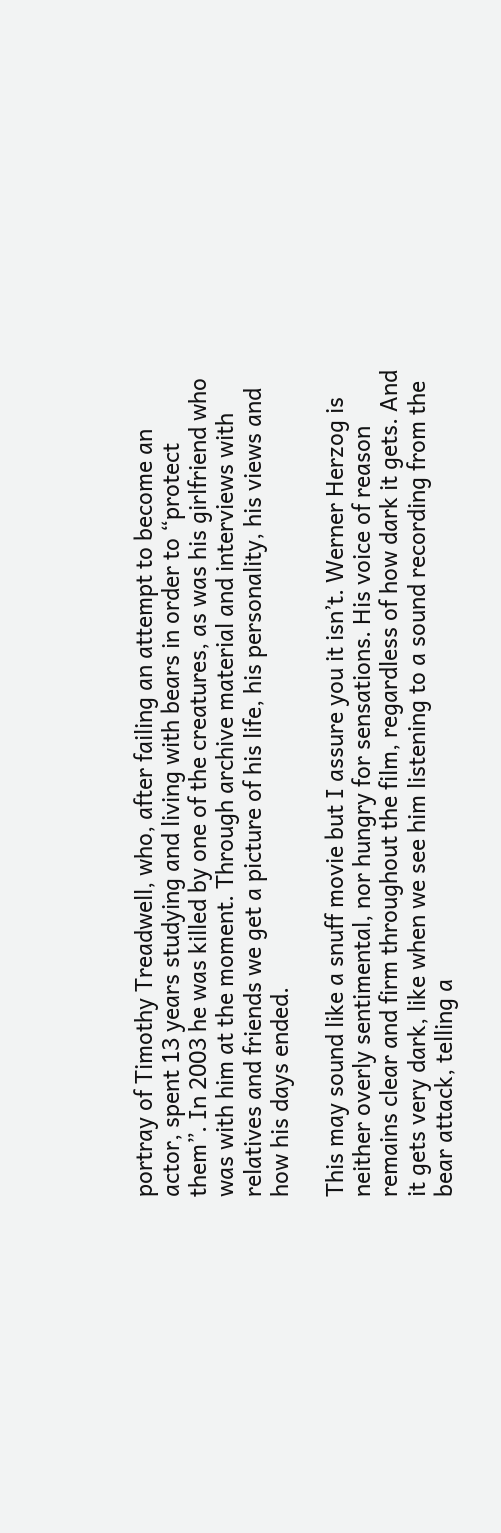portray of Timothy Treadwell, who, after failing an attempt to become an actor, spent 13 years studying and living with bears in order to “protect them”. In 2003 he was killed by one of the creatures, as was his girlfriend who was with him at the moment. Through archive material and interviews with relatives and friends we get a picture of his life, his personality, his views and how his days ended.

This may sound like a snuff movie but I assure you it isn’t. Werner Herzog is neither overly sentimental, nor hungry for sensations. His voice of reason remains clear and firm throughout the film, regardless of how dark it gets. And it gets very dark, like when we see him listening to a sound recording from the bear attack, telling a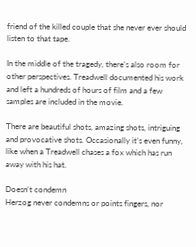friend of the killed couple that she never ever should listen to that tape.

In the middle of the tragedy, there’s also room for other perspectives. Treadwell documented his work and left a hundreds of hours of film and a few samples are included in the movie.

There are beautiful shots, amazing shots, intriguing and provocative shots. Occasionally it’s even funny, like when a Treadwell chases a fox which has run away with his hat.

Doesn’t condemn
Herzog never condemns or points fingers, nor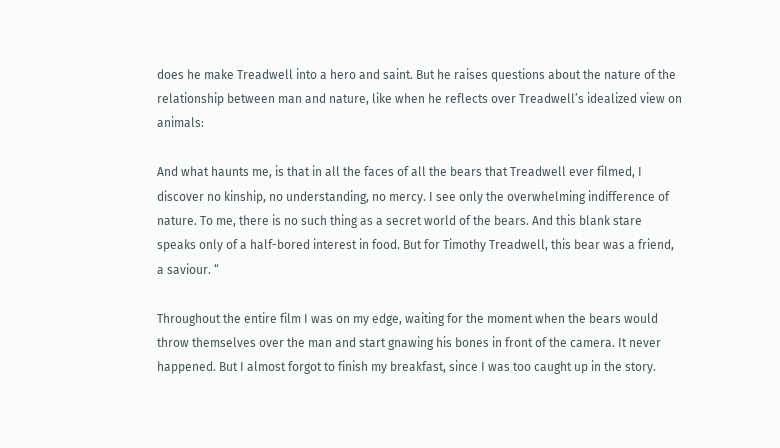does he make Treadwell into a hero and saint. But he raises questions about the nature of the relationship between man and nature, like when he reflects over Treadwell’s idealized view on animals:

And what haunts me, is that in all the faces of all the bears that Treadwell ever filmed, I discover no kinship, no understanding, no mercy. I see only the overwhelming indifference of nature. To me, there is no such thing as a secret world of the bears. And this blank stare speaks only of a half-bored interest in food. But for Timothy Treadwell, this bear was a friend, a saviour. “

Throughout the entire film I was on my edge, waiting for the moment when the bears would throw themselves over the man and start gnawing his bones in front of the camera. It never happened. But I almost forgot to finish my breakfast, since I was too caught up in the story.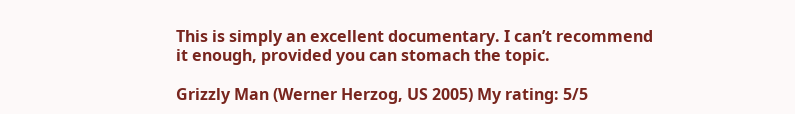This is simply an excellent documentary. I can’t recommend it enough, provided you can stomach the topic.

Grizzly Man (Werner Herzog, US 2005) My rating: 5/5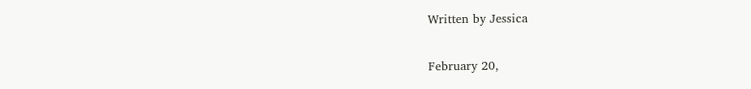Written by Jessica

February 20,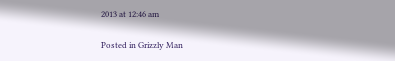2013 at 12:46 am

Posted in Grizzly Man